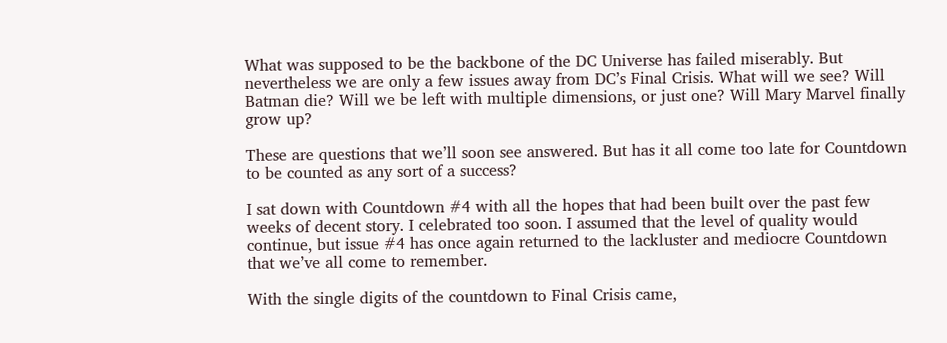What was supposed to be the backbone of the DC Universe has failed miserably. But nevertheless we are only a few issues away from DC’s Final Crisis. What will we see? Will Batman die? Will we be left with multiple dimensions, or just one? Will Mary Marvel finally grow up?

These are questions that we’ll soon see answered. But has it all come too late for Countdown to be counted as any sort of a success?

I sat down with Countdown #4 with all the hopes that had been built over the past few weeks of decent story. I celebrated too soon. I assumed that the level of quality would continue, but issue #4 has once again returned to the lackluster and mediocre Countdown that we’ve all come to remember.

With the single digits of the countdown to Final Crisis came,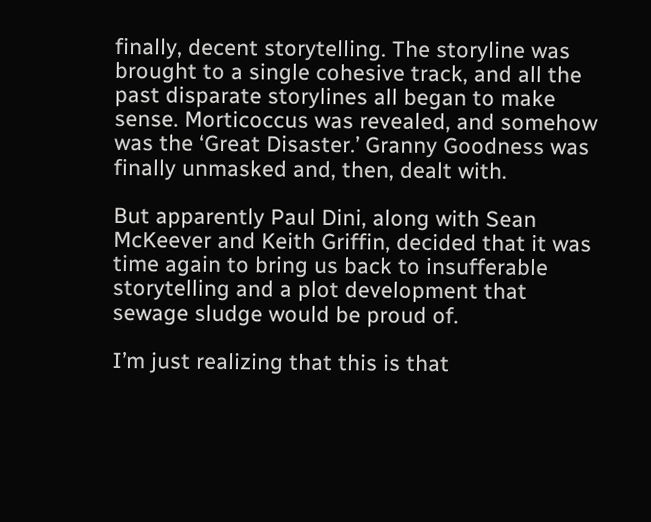finally, decent storytelling. The storyline was brought to a single cohesive track, and all the past disparate storylines all began to make sense. Morticoccus was revealed, and somehow was the ‘Great Disaster.’ Granny Goodness was finally unmasked and, then, dealt with.

But apparently Paul Dini, along with Sean McKeever and Keith Griffin, decided that it was time again to bring us back to insufferable storytelling and a plot development that sewage sludge would be proud of.

I’m just realizing that this is that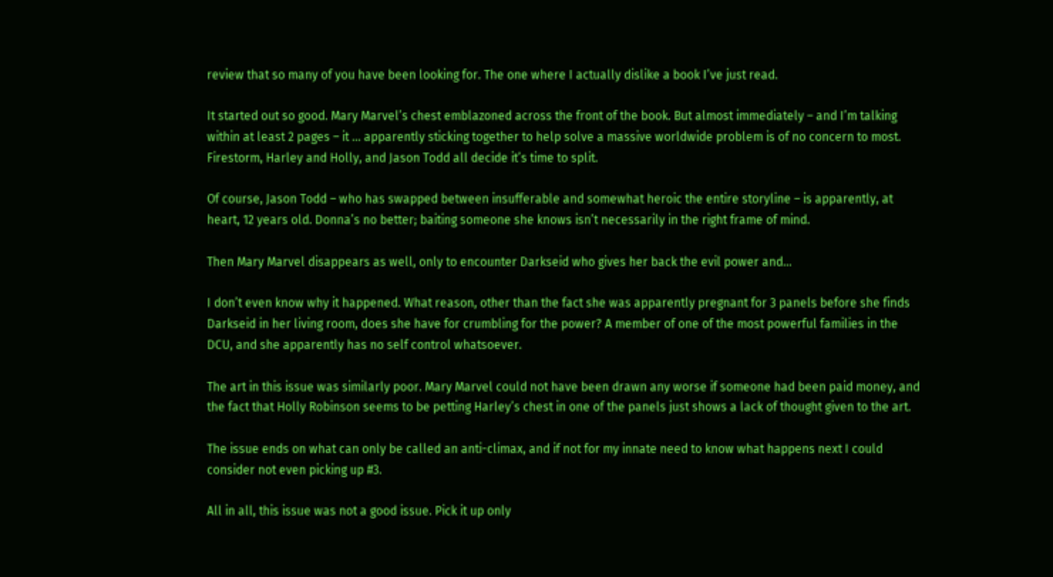review that so many of you have been looking for. The one where I actually dislike a book I’ve just read.

It started out so good. Mary Marvel’s chest emblazoned across the front of the book. But almost immediately – and I’m talking within at least 2 pages – it … apparently sticking together to help solve a massive worldwide problem is of no concern to most. Firestorm, Harley and Holly, and Jason Todd all decide it’s time to split.

Of course, Jason Todd – who has swapped between insufferable and somewhat heroic the entire storyline – is apparently, at heart, 12 years old. Donna’s no better; baiting someone she knows isn’t necessarily in the right frame of mind.

Then Mary Marvel disappears as well, only to encounter Darkseid who gives her back the evil power and…

I don’t even know why it happened. What reason, other than the fact she was apparently pregnant for 3 panels before she finds Darkseid in her living room, does she have for crumbling for the power? A member of one of the most powerful families in the DCU, and she apparently has no self control whatsoever.

The art in this issue was similarly poor. Mary Marvel could not have been drawn any worse if someone had been paid money, and the fact that Holly Robinson seems to be petting Harley’s chest in one of the panels just shows a lack of thought given to the art.

The issue ends on what can only be called an anti-climax, and if not for my innate need to know what happens next I could consider not even picking up #3.

All in all, this issue was not a good issue. Pick it up only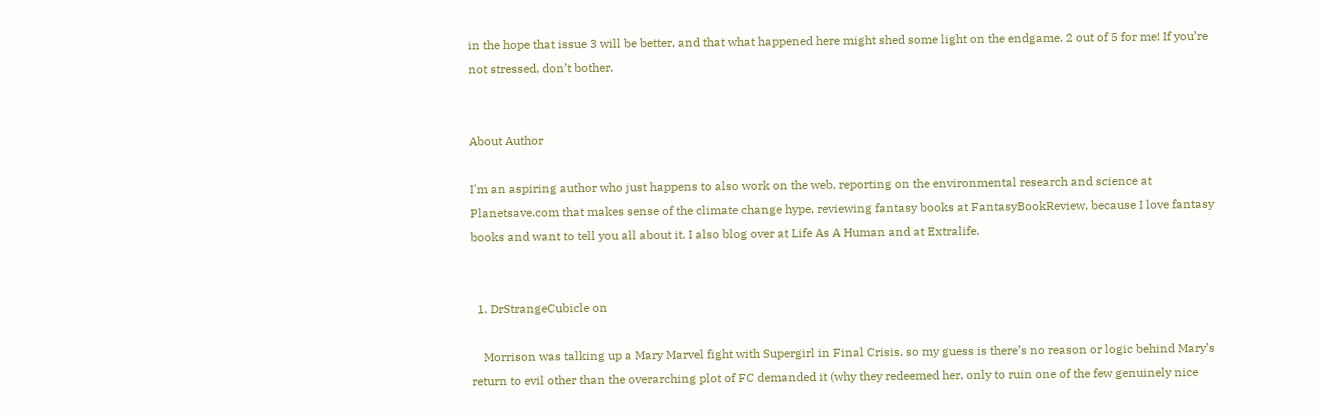in the hope that issue 3 will be better, and that what happened here might shed some light on the endgame. 2 out of 5 for me! If you’re not stressed, don’t bother.


About Author

I'm an aspiring author who just happens to also work on the web, reporting on the environmental research and science at Planetsave.com that makes sense of the climate change hype, reviewing fantasy books at FantasyBookReview, because I love fantasy books and want to tell you all about it. I also blog over at Life As A Human and at Extralife.


  1. DrStrangeCubicle on

    Morrison was talking up a Mary Marvel fight with Supergirl in Final Crisis, so my guess is there’s no reason or logic behind Mary’s return to evil other than the overarching plot of FC demanded it (why they redeemed her, only to ruin one of the few genuinely nice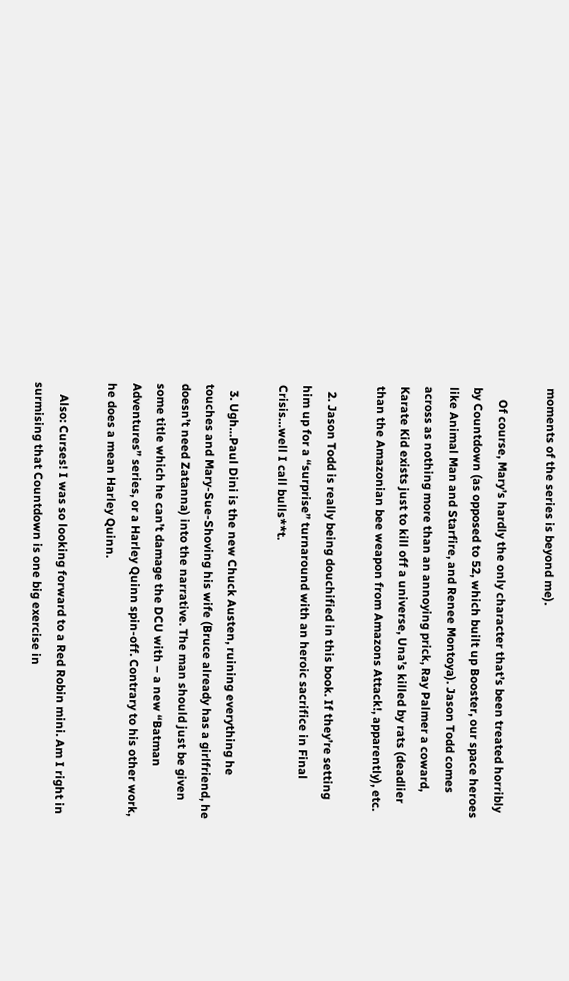moments of the series is beyond me).

    Of course, Mary’s hardly the only character that’s been treated horribly by Countdown (as opposed to 52, which built up Booster, our space heroes like Animal Man and Starfire, and Renee Montoya). Jason Todd comes across as nothing more than an annoying prick, Ray Palmer a coward, Karate Kid exists just to kill off a universe, Una’s killed by rats (deadlier than the Amazonian bee weapon from Amazons Attack!, apparently), etc.

  2. Jason Todd is really being douchified in this book. If they’re setting him up for a “surprise” turnaround with an heroic sacrifice in Final Crisis…well I call bulls**t.

  3. Ugh…Paul Dini is the new Chuck Austen, ruining everything he touches and Mary-Sue-Shoving his wife (Bruce already has a girlfriend, he doesn’t need Zatanna) into the narrative. The man should just be given some title which he can’t damage the DCU with – a new “Batman Adventures” series, or a Harley Quinn spin-off. Contrary to his other work, he does a mean Harley Quinn.

    Also: Curses! I was so looking forward to a Red Robin mini. Am I right in surmising that Countdown is one big exercise in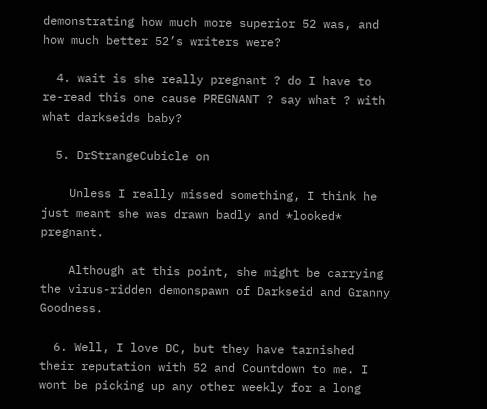demonstrating how much more superior 52 was, and how much better 52’s writers were?

  4. wait is she really pregnant ? do I have to re-read this one cause PREGNANT ? say what ? with what darkseids baby?

  5. DrStrangeCubicle on

    Unless I really missed something, I think he just meant she was drawn badly and *looked* pregnant.

    Although at this point, she might be carrying the virus-ridden demonspawn of Darkseid and Granny Goodness.

  6. Well, I love DC, but they have tarnished their reputation with 52 and Countdown to me. I wont be picking up any other weekly for a long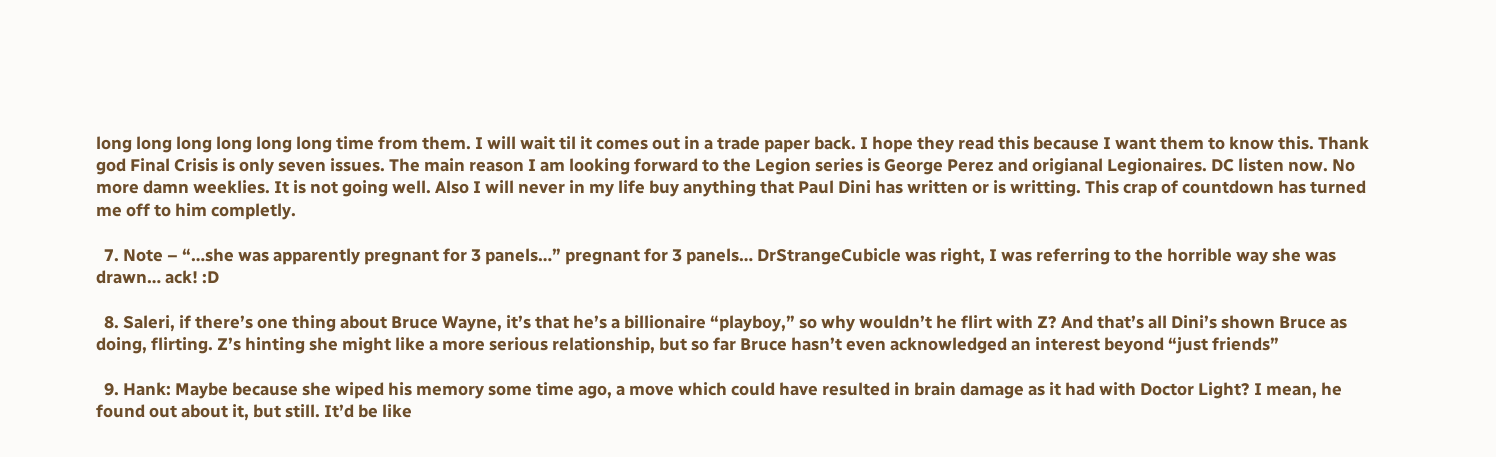long long long long long long time from them. I will wait til it comes out in a trade paper back. I hope they read this because I want them to know this. Thank god Final Crisis is only seven issues. The main reason I am looking forward to the Legion series is George Perez and origianal Legionaires. DC listen now. No more damn weeklies. It is not going well. Also I will never in my life buy anything that Paul Dini has written or is writting. This crap of countdown has turned me off to him completly.

  7. Note – “…she was apparently pregnant for 3 panels…” pregnant for 3 panels… DrStrangeCubicle was right, I was referring to the horrible way she was drawn… ack! :D

  8. Saleri, if there’s one thing about Bruce Wayne, it’s that he’s a billionaire “playboy,” so why wouldn’t he flirt with Z? And that’s all Dini’s shown Bruce as doing, flirting. Z’s hinting she might like a more serious relationship, but so far Bruce hasn’t even acknowledged an interest beyond “just friends”

  9. Hank: Maybe because she wiped his memory some time ago, a move which could have resulted in brain damage as it had with Doctor Light? I mean, he found out about it, but still. It’d be like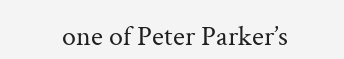one of Peter Parker’s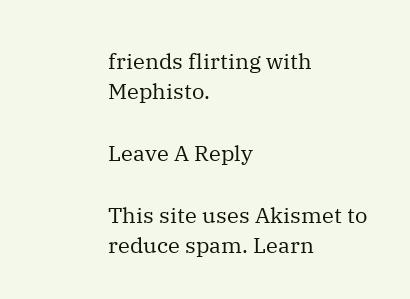friends flirting with Mephisto.

Leave A Reply

This site uses Akismet to reduce spam. Learn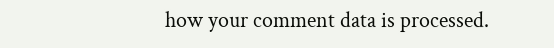how your comment data is processed.